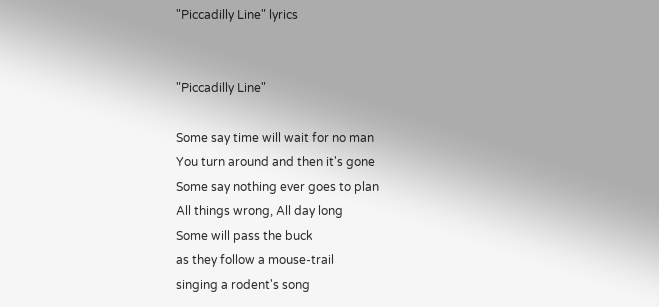"Piccadilly Line" lyrics


"Piccadilly Line"

Some say time will wait for no man
You turn around and then it's gone
Some say nothing ever goes to plan
All things wrong, All day long
Some will pass the buck
as they follow a mouse-trail
singing a rodent's song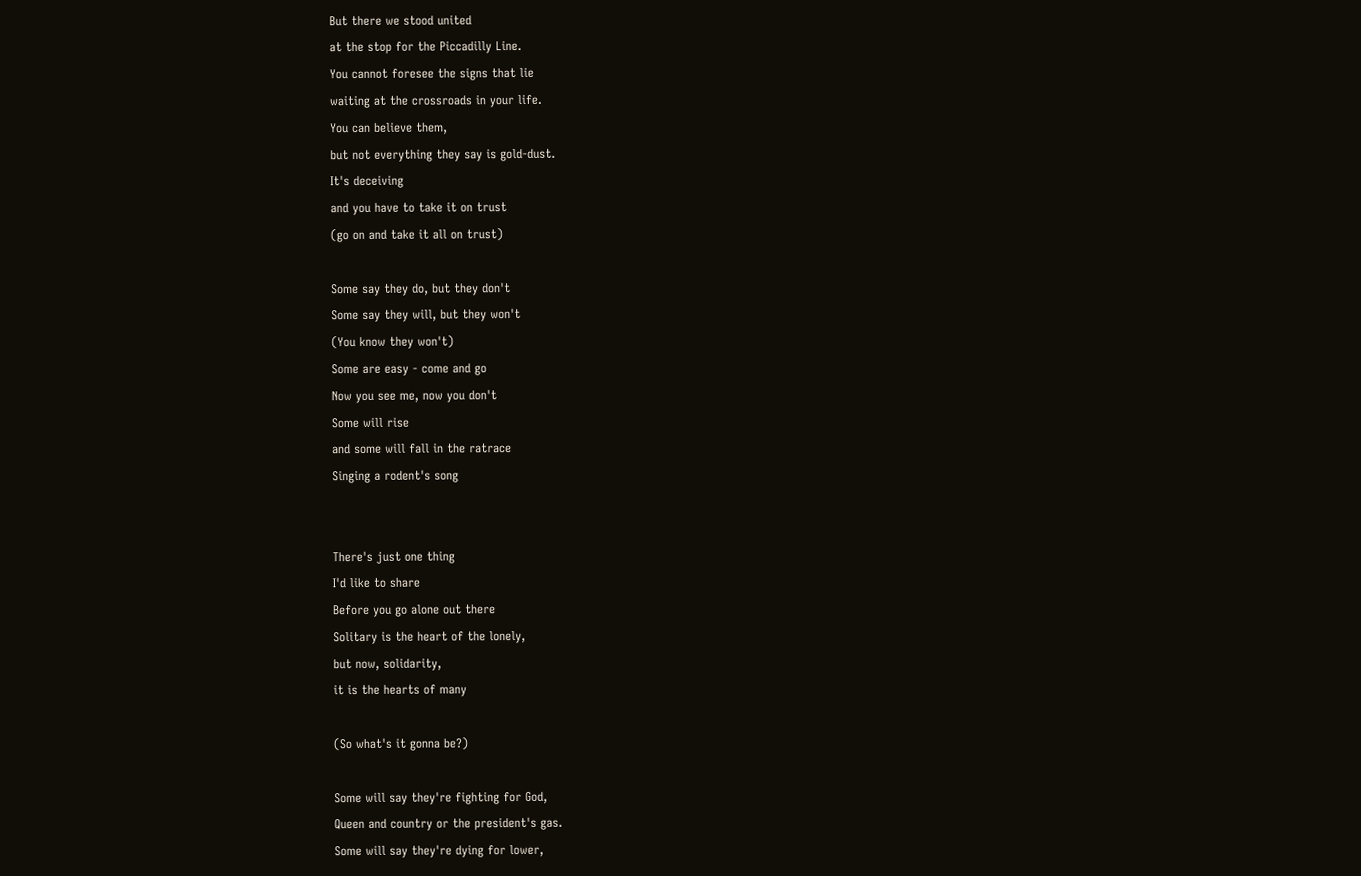But there we stood united
at the stop for the Piccadilly Line.
You cannot foresee the signs that lie
waiting at the crossroads in your life.
You can believe them,
but not everything they say is gold-dust.
It's deceiving
and you have to take it on trust
(go on and take it all on trust)

Some say they do, but they don't
Some say they will, but they won't
(You know they won't)
Some are easy - come and go
Now you see me, now you don't
Some will rise
and some will fall in the ratrace
Singing a rodent's song


There's just one thing
I'd like to share
Before you go alone out there
Solitary is the heart of the lonely,
but now, solidarity,
it is the hearts of many

(So what's it gonna be?)

Some will say they're fighting for God,
Queen and country or the president's gas.
Some will say they're dying for lower,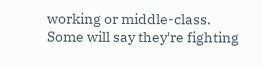working or middle-class.
Some will say they're fighting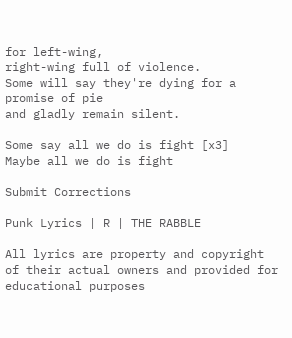for left-wing,
right-wing full of violence.
Some will say they're dying for a promise of pie
and gladly remain silent.

Some say all we do is fight [x3]
Maybe all we do is fight

Submit Corrections

Punk Lyrics | R | THE RABBLE

All lyrics are property and copyright of their actual owners and provided for educational purposes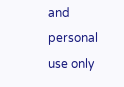and personal use only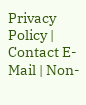Privacy Policy | Contact E-Mail | Non-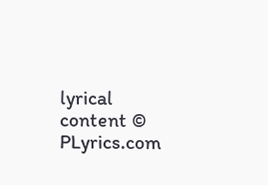lyrical content © PLyrics.com